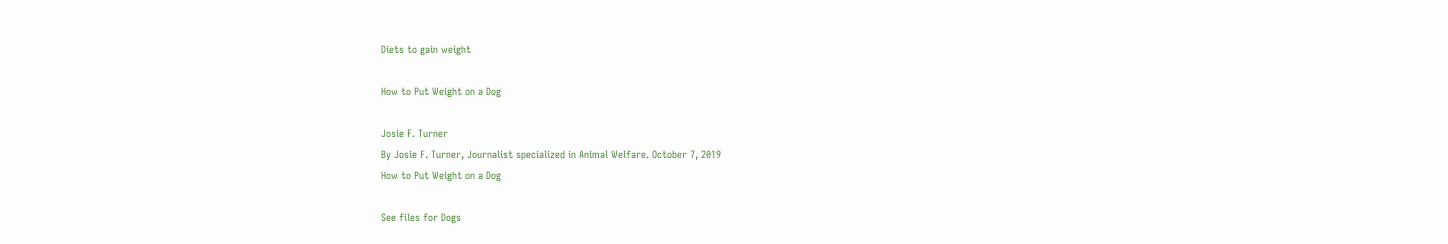Diets to gain weight

How to Put Weight on a Dog

Josie F. Turner
By Josie F. Turner, Journalist specialized in Animal Welfare. October 7, 2019
How to Put Weight on a Dog

See files for Dogs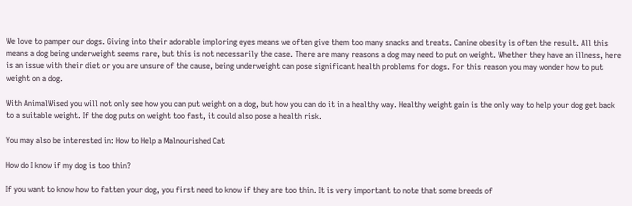We love to pamper our dogs. Giving into their adorable imploring eyes means we often give them too many snacks and treats. Canine obesity is often the result. All this means a dog being underweight seems rare, but this is not necessarily the case. There are many reasons a dog may need to put on weight. Whether they have an illness, here is an issue with their diet or you are unsure of the cause, being underweight can pose significant health problems for dogs. For this reason you may wonder how to put weight on a dog.

With AnimalWised you will not only see how you can put weight on a dog, but how you can do it in a healthy way. Healthy weight gain is the only way to help your dog get back to a suitable weight. If the dog puts on weight too fast, it could also pose a health risk.

You may also be interested in: How to Help a Malnourished Cat

How do I know if my dog is too thin?

If you want to know how to fatten your dog, you first need to know if they are too thin. It is very important to note that some breeds of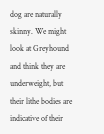dog are naturally skinny. We might look at Greyhound and think they are underweight, but their lithe bodies are indicative of their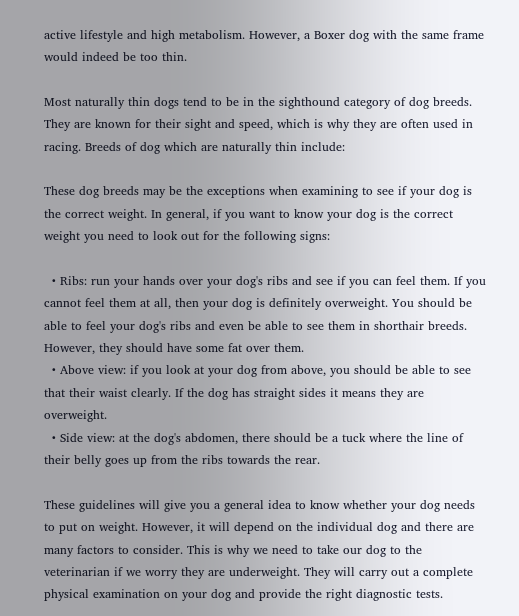active lifestyle and high metabolism. However, a Boxer dog with the same frame would indeed be too thin.

Most naturally thin dogs tend to be in the sighthound category of dog breeds. They are known for their sight and speed, which is why they are often used in racing. Breeds of dog which are naturally thin include:

These dog breeds may be the exceptions when examining to see if your dog is the correct weight. In general, if you want to know your dog is the correct weight you need to look out for the following signs:

  • Ribs: run your hands over your dog's ribs and see if you can feel them. If you cannot feel them at all, then your dog is definitely overweight. You should be able to feel your dog's ribs and even be able to see them in shorthair breeds. However, they should have some fat over them.
  • Above view: if you look at your dog from above, you should be able to see that their waist clearly. If the dog has straight sides it means they are overweight.
  • Side view: at the dog's abdomen, there should be a tuck where the line of their belly goes up from the ribs towards the rear.

These guidelines will give you a general idea to know whether your dog needs to put on weight. However, it will depend on the individual dog and there are many factors to consider. This is why we need to take our dog to the veterinarian if we worry they are underweight. They will carry out a complete physical examination on your dog and provide the right diagnostic tests.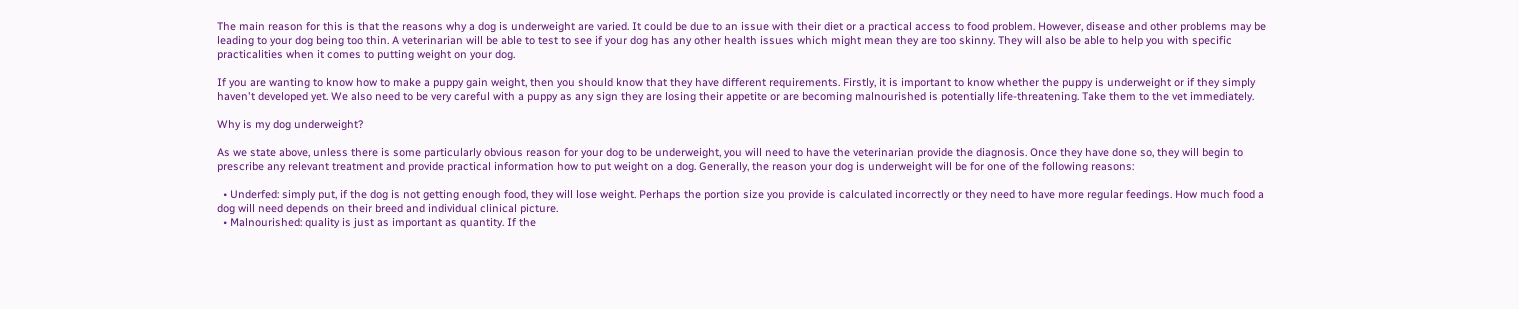The main reason for this is that the reasons why a dog is underweight are varied. It could be due to an issue with their diet or a practical access to food problem. However, disease and other problems may be leading to your dog being too thin. A veterinarian will be able to test to see if your dog has any other health issues which might mean they are too skinny. They will also be able to help you with specific practicalities when it comes to putting weight on your dog.

If you are wanting to know how to make a puppy gain weight, then you should know that they have different requirements. Firstly, it is important to know whether the puppy is underweight or if they simply haven't developed yet. We also need to be very careful with a puppy as any sign they are losing their appetite or are becoming malnourished is potentially life-threatening. Take them to the vet immediately.

Why is my dog underweight?

As we state above, unless there is some particularly obvious reason for your dog to be underweight, you will need to have the veterinarian provide the diagnosis. Once they have done so, they will begin to prescribe any relevant treatment and provide practical information how to put weight on a dog. Generally, the reason your dog is underweight will be for one of the following reasons:

  • Underfed: simply put, if the dog is not getting enough food, they will lose weight. Perhaps the portion size you provide is calculated incorrectly or they need to have more regular feedings. How much food a dog will need depends on their breed and individual clinical picture.
  • Malnourished: quality is just as important as quantity. If the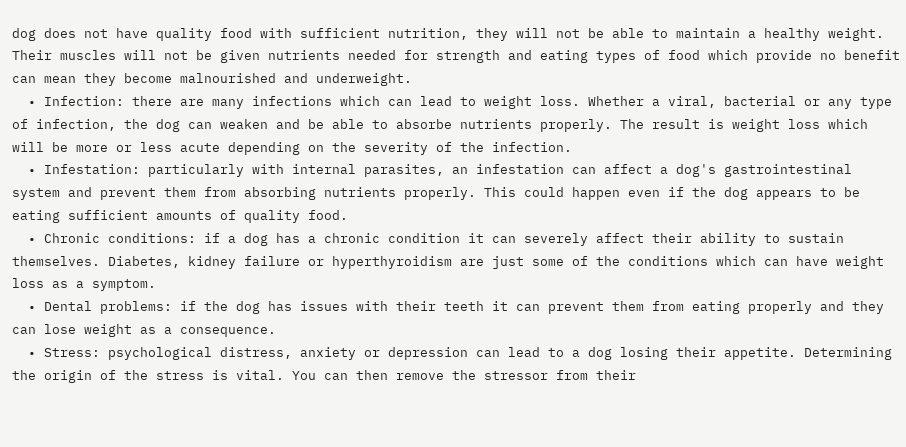dog does not have quality food with sufficient nutrition, they will not be able to maintain a healthy weight. Their muscles will not be given nutrients needed for strength and eating types of food which provide no benefit can mean they become malnourished and underweight.
  • Infection: there are many infections which can lead to weight loss. Whether a viral, bacterial or any type of infection, the dog can weaken and be able to absorbe nutrients properly. The result is weight loss which will be more or less acute depending on the severity of the infection.
  • Infestation: particularly with internal parasites, an infestation can affect a dog's gastrointestinal system and prevent them from absorbing nutrients properly. This could happen even if the dog appears to be eating sufficient amounts of quality food.
  • Chronic conditions: if a dog has a chronic condition it can severely affect their ability to sustain themselves. Diabetes, kidney failure or hyperthyroidism are just some of the conditions which can have weight loss as a symptom.
  • Dental problems: if the dog has issues with their teeth it can prevent them from eating properly and they can lose weight as a consequence.
  • Stress: psychological distress, anxiety or depression can lead to a dog losing their appetite. Determining the origin of the stress is vital. You can then remove the stressor from their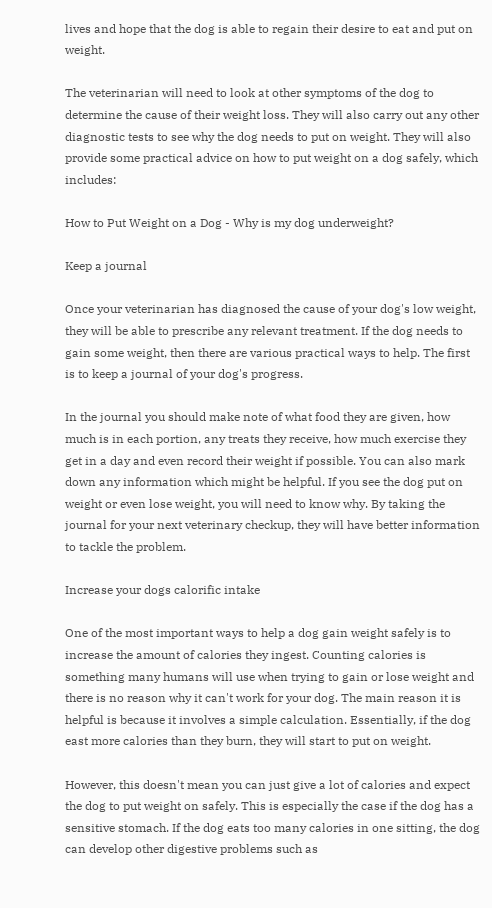lives and hope that the dog is able to regain their desire to eat and put on weight.

The veterinarian will need to look at other symptoms of the dog to determine the cause of their weight loss. They will also carry out any other diagnostic tests to see why the dog needs to put on weight. They will also provide some practical advice on how to put weight on a dog safely, which includes:

How to Put Weight on a Dog - Why is my dog underweight?

Keep a journal

Once your veterinarian has diagnosed the cause of your dog's low weight, they will be able to prescribe any relevant treatment. If the dog needs to gain some weight, then there are various practical ways to help. The first is to keep a journal of your dog's progress.

In the journal you should make note of what food they are given, how much is in each portion, any treats they receive, how much exercise they get in a day and even record their weight if possible. You can also mark down any information which might be helpful. If you see the dog put on weight or even lose weight, you will need to know why. By taking the journal for your next veterinary checkup, they will have better information to tackle the problem.

Increase your dogs calorific intake

One of the most important ways to help a dog gain weight safely is to increase the amount of calories they ingest. Counting calories is something many humans will use when trying to gain or lose weight and there is no reason why it can't work for your dog. The main reason it is helpful is because it involves a simple calculation. Essentially, if the dog east more calories than they burn, they will start to put on weight.

However, this doesn't mean you can just give a lot of calories and expect the dog to put weight on safely. This is especially the case if the dog has a sensitive stomach. If the dog eats too many calories in one sitting, the dog can develop other digestive problems such as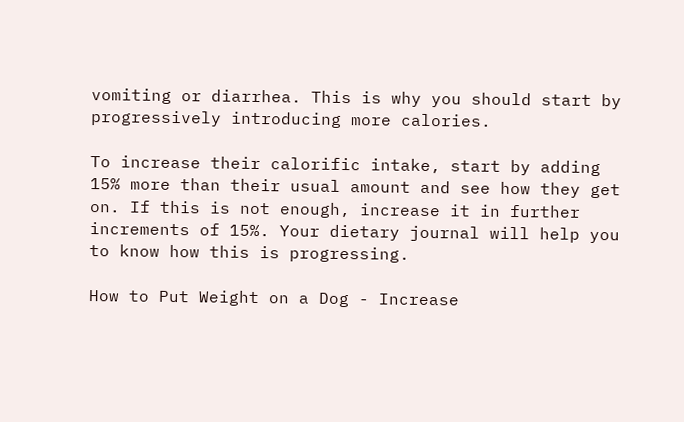vomiting or diarrhea. This is why you should start by progressively introducing more calories.

To increase their calorific intake, start by adding 15% more than their usual amount and see how they get on. If this is not enough, increase it in further increments of 15%. Your dietary journal will help you to know how this is progressing.

How to Put Weight on a Dog - Increase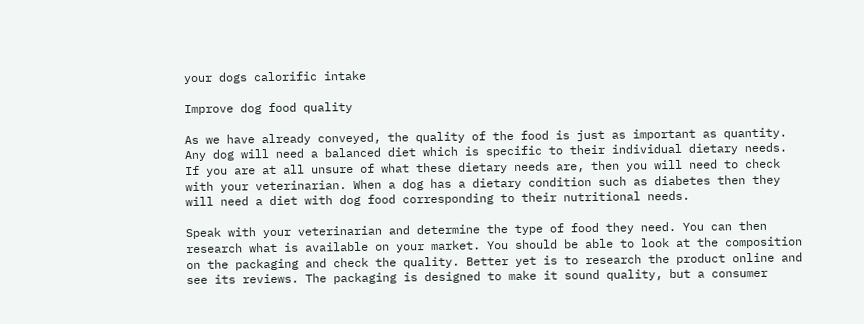your dogs calorific intake

Improve dog food quality

As we have already conveyed, the quality of the food is just as important as quantity. Any dog will need a balanced diet which is specific to their individual dietary needs. If you are at all unsure of what these dietary needs are, then you will need to check with your veterinarian. When a dog has a dietary condition such as diabetes then they will need a diet with dog food corresponding to their nutritional needs.

Speak with your veterinarian and determine the type of food they need. You can then research what is available on your market. You should be able to look at the composition on the packaging and check the quality. Better yet is to research the product online and see its reviews. The packaging is designed to make it sound quality, but a consumer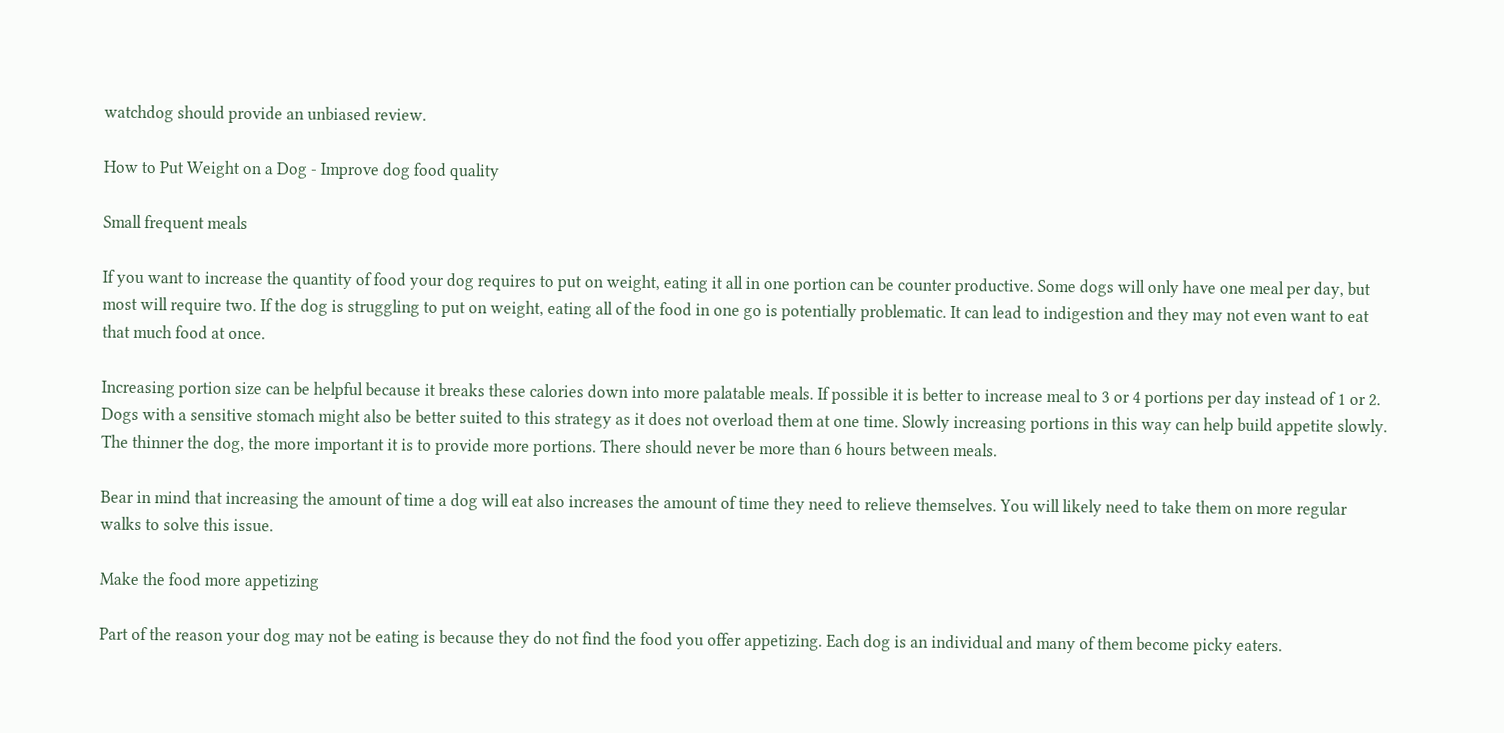watchdog should provide an unbiased review.

How to Put Weight on a Dog - Improve dog food quality

Small frequent meals

If you want to increase the quantity of food your dog requires to put on weight, eating it all in one portion can be counter productive. Some dogs will only have one meal per day, but most will require two. If the dog is struggling to put on weight, eating all of the food in one go is potentially problematic. It can lead to indigestion and they may not even want to eat that much food at once.

Increasing portion size can be helpful because it breaks these calories down into more palatable meals. If possible it is better to increase meal to 3 or 4 portions per day instead of 1 or 2. Dogs with a sensitive stomach might also be better suited to this strategy as it does not overload them at one time. Slowly increasing portions in this way can help build appetite slowly. The thinner the dog, the more important it is to provide more portions. There should never be more than 6 hours between meals.

Bear in mind that increasing the amount of time a dog will eat also increases the amount of time they need to relieve themselves. You will likely need to take them on more regular walks to solve this issue.

Make the food more appetizing

Part of the reason your dog may not be eating is because they do not find the food you offer appetizing. Each dog is an individual and many of them become picky eaters.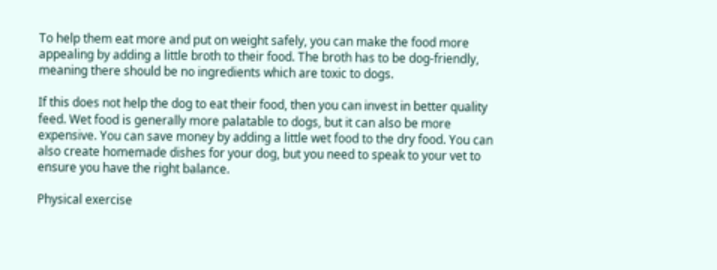To help them eat more and put on weight safely, you can make the food more appealing by adding a little broth to their food. The broth has to be dog-friendly, meaning there should be no ingredients which are toxic to dogs.

If this does not help the dog to eat their food, then you can invest in better quality feed. Wet food is generally more palatable to dogs, but it can also be more expensive. You can save money by adding a little wet food to the dry food. You can also create homemade dishes for your dog, but you need to speak to your vet to ensure you have the right balance.

Physical exercise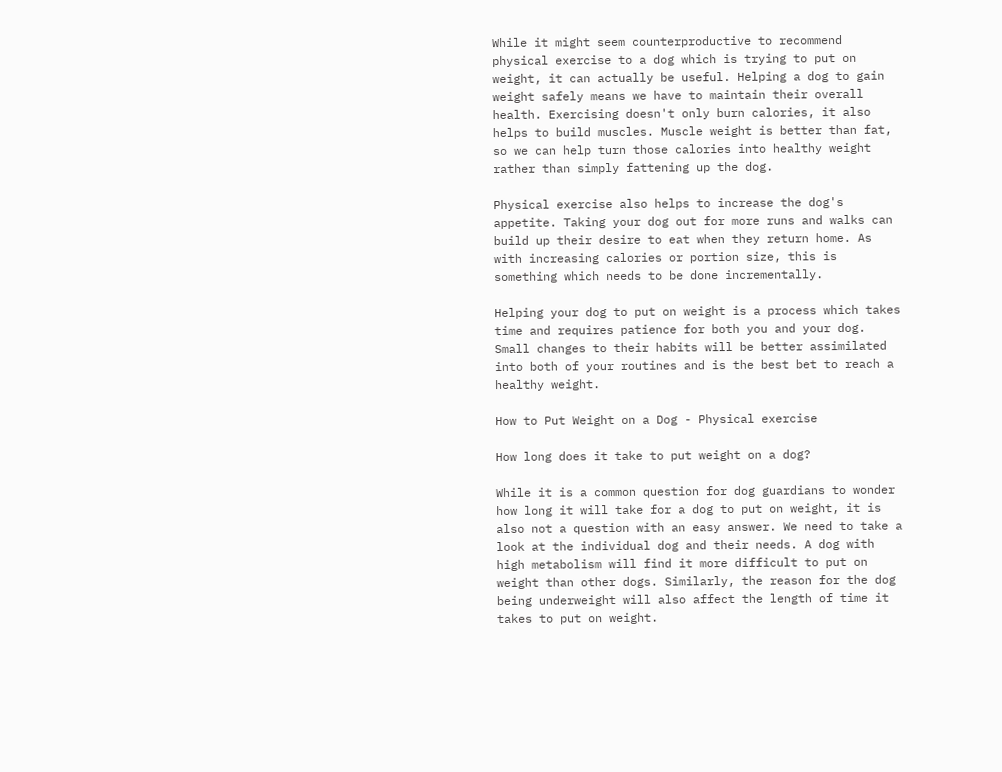While it might seem counterproductive to recommend physical exercise to a dog which is trying to put on weight, it can actually be useful. Helping a dog to gain weight safely means we have to maintain their overall health. Exercising doesn't only burn calories, it also helps to build muscles. Muscle weight is better than fat, so we can help turn those calories into healthy weight rather than simply fattening up the dog.

Physical exercise also helps to increase the dog's appetite. Taking your dog out for more runs and walks can build up their desire to eat when they return home. As with increasing calories or portion size, this is something which needs to be done incrementally.

Helping your dog to put on weight is a process which takes time and requires patience for both you and your dog. Small changes to their habits will be better assimilated into both of your routines and is the best bet to reach a healthy weight.

How to Put Weight on a Dog - Physical exercise

How long does it take to put weight on a dog?

While it is a common question for dog guardians to wonder how long it will take for a dog to put on weight, it is also not a question with an easy answer. We need to take a look at the individual dog and their needs. A dog with high metabolism will find it more difficult to put on weight than other dogs. Similarly, the reason for the dog being underweight will also affect the length of time it takes to put on weight.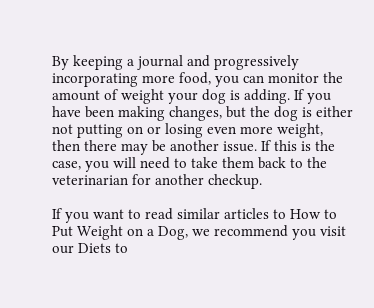By keeping a journal and progressively incorporating more food, you can monitor the amount of weight your dog is adding. If you have been making changes, but the dog is either not putting on or losing even more weight, then there may be another issue. If this is the case, you will need to take them back to the veterinarian for another checkup.

If you want to read similar articles to How to Put Weight on a Dog, we recommend you visit our Diets to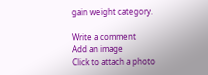gain weight category.

Write a comment
Add an image
Click to attach a photo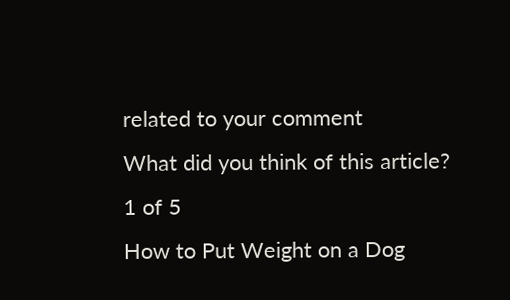related to your comment
What did you think of this article?
1 of 5
How to Put Weight on a Dog